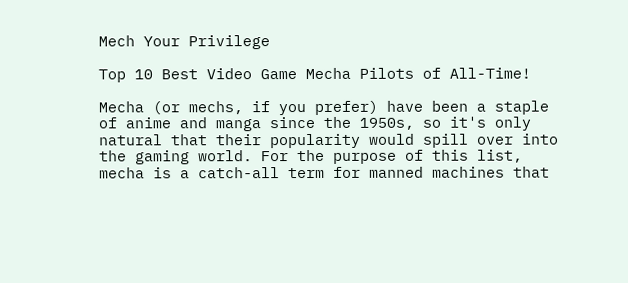Mech Your Privilege

Top 10 Best Video Game Mecha Pilots of All-Time!

Mecha (or mechs, if you prefer) have been a staple of anime and manga since the 1950s, so it's only natural that their popularity would spill over into the gaming world. For the purpose of this list, mecha is a catch-all term for manned machines that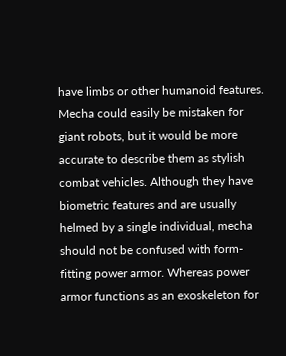have limbs or other humanoid features. Mecha could easily be mistaken for giant robots, but it would be more accurate to describe them as stylish combat vehicles. Although they have biometric features and are usually helmed by a single individual, mecha should not be confused with form-fitting power armor. Whereas power armor functions as an exoskeleton for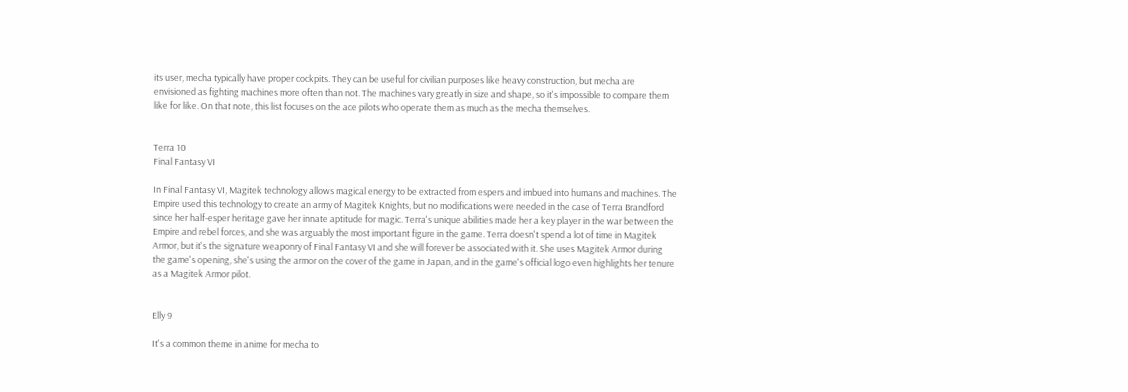its user, mecha typically have proper cockpits. They can be useful for civilian purposes like heavy construction, but mecha are envisioned as fighting machines more often than not. The machines vary greatly in size and shape, so it's impossible to compare them like for like. On that note, this list focuses on the ace pilots who operate them as much as the mecha themselves.


Terra 10
Final Fantasy VI

In Final Fantasy VI, Magitek technology allows magical energy to be extracted from espers and imbued into humans and machines. The Empire used this technology to create an army of Magitek Knights, but no modifications were needed in the case of Terra Brandford since her half-esper heritage gave her innate aptitude for magic. Terra's unique abilities made her a key player in the war between the Empire and rebel forces, and she was arguably the most important figure in the game. Terra doesn't spend a lot of time in Magitek Armor, but it's the signature weaponry of Final Fantasy VI and she will forever be associated with it. She uses Magitek Armor during the game's opening, she's using the armor on the cover of the game in Japan, and in the game's official logo even highlights her tenure as a Magitek Armor pilot.


Elly 9

It's a common theme in anime for mecha to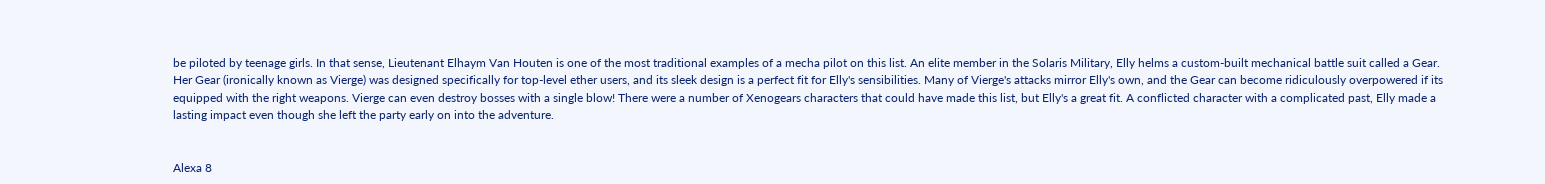be piloted by teenage girls. In that sense, Lieutenant Elhaym Van Houten is one of the most traditional examples of a mecha pilot on this list. An elite member in the Solaris Military, Elly helms a custom-built mechanical battle suit called a Gear. Her Gear (ironically known as Vierge) was designed specifically for top-level ether users, and its sleek design is a perfect fit for Elly's sensibilities. Many of Vierge's attacks mirror Elly's own, and the Gear can become ridiculously overpowered if its equipped with the right weapons. Vierge can even destroy bosses with a single blow! There were a number of Xenogears characters that could have made this list, but Elly's a great fit. A conflicted character with a complicated past, Elly made a lasting impact even though she left the party early on into the adventure.


Alexa 8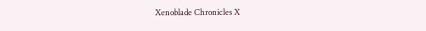Xenoblade Chronicles X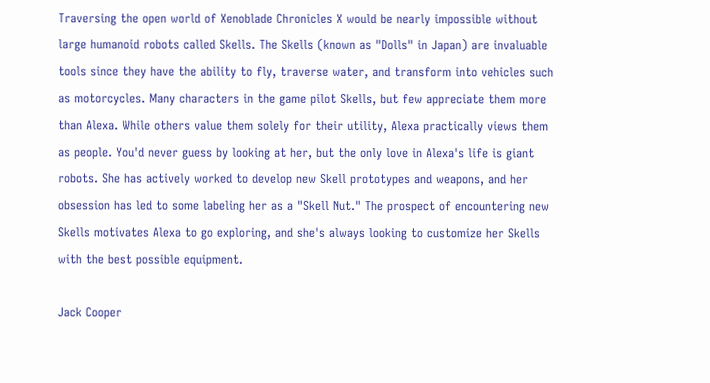Traversing the open world of Xenoblade Chronicles X would be nearly impossible without large humanoid robots called Skells. The Skells (known as "Dolls" in Japan) are invaluable tools since they have the ability to fly, traverse water, and transform into vehicles such as motorcycles. Many characters in the game pilot Skells, but few appreciate them more than Alexa. While others value them solely for their utility, Alexa practically views them as people. You'd never guess by looking at her, but the only love in Alexa's life is giant robots. She has actively worked to develop new Skell prototypes and weapons, and her obsession has led to some labeling her as a "Skell Nut." The prospect of encountering new Skells motivates Alexa to go exploring, and she's always looking to customize her Skells with the best possible equipment.

Jack Cooper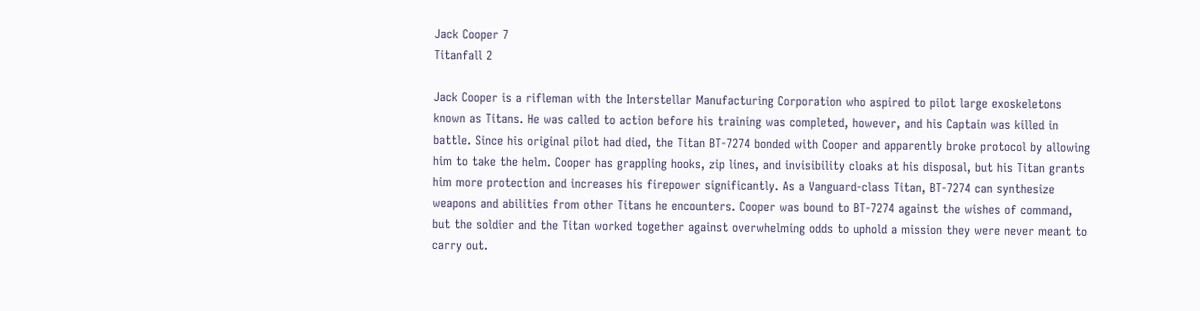Jack Cooper 7
Titanfall 2

Jack Cooper is a rifleman with the Interstellar Manufacturing Corporation who aspired to pilot large exoskeletons known as Titans. He was called to action before his training was completed, however, and his Captain was killed in battle. Since his original pilot had died, the Titan BT-7274 bonded with Cooper and apparently broke protocol by allowing him to take the helm. Cooper has grappling hooks, zip lines, and invisibility cloaks at his disposal, but his Titan grants him more protection and increases his firepower significantly. As a Vanguard-class Titan, BT-7274 can synthesize weapons and abilities from other Titans he encounters. Cooper was bound to BT-7274 against the wishes of command, but the soldier and the Titan worked together against overwhelming odds to uphold a mission they were never meant to carry out.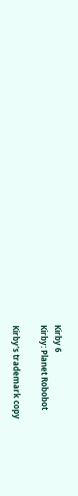Kirby 6
Kirby: Planet Robobot

Kirby's trademark copy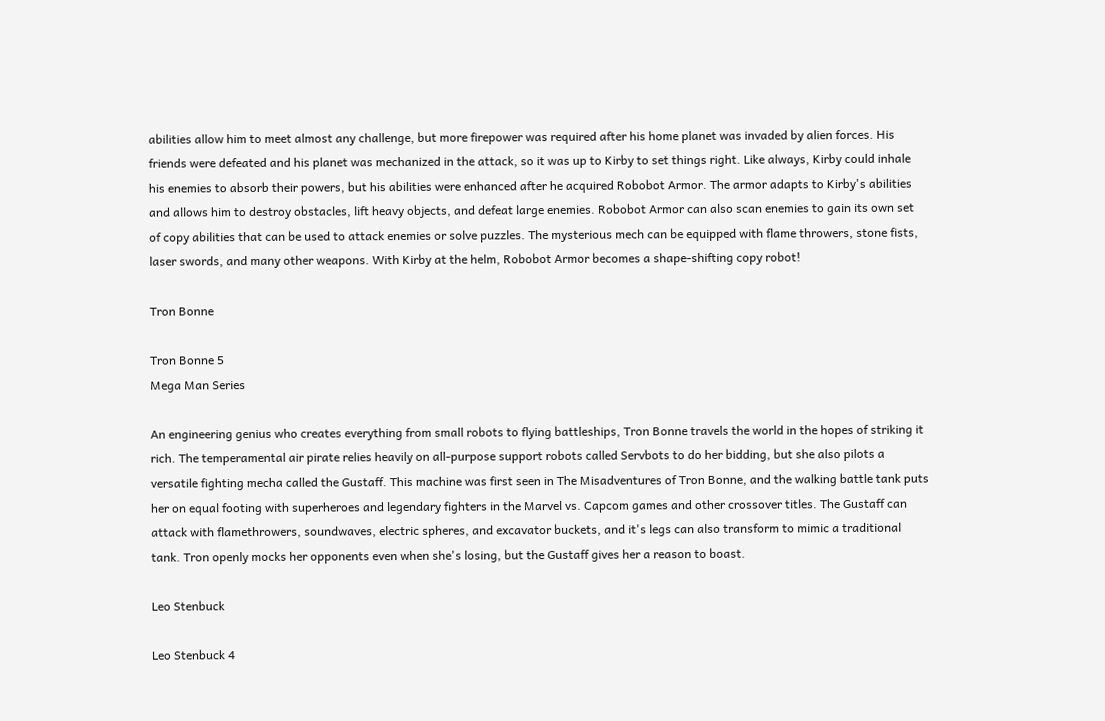abilities allow him to meet almost any challenge, but more firepower was required after his home planet was invaded by alien forces. His friends were defeated and his planet was mechanized in the attack, so it was up to Kirby to set things right. Like always, Kirby could inhale his enemies to absorb their powers, but his abilities were enhanced after he acquired Robobot Armor. The armor adapts to Kirby's abilities and allows him to destroy obstacles, lift heavy objects, and defeat large enemies. Robobot Armor can also scan enemies to gain its own set of copy abilities that can be used to attack enemies or solve puzzles. The mysterious mech can be equipped with flame throwers, stone fists, laser swords, and many other weapons. With Kirby at the helm, Robobot Armor becomes a shape-shifting copy robot!

Tron Bonne

Tron Bonne 5
Mega Man Series

An engineering genius who creates everything from small robots to flying battleships, Tron Bonne travels the world in the hopes of striking it rich. The temperamental air pirate relies heavily on all-purpose support robots called Servbots to do her bidding, but she also pilots a versatile fighting mecha called the Gustaff. This machine was first seen in The Misadventures of Tron Bonne, and the walking battle tank puts her on equal footing with superheroes and legendary fighters in the Marvel vs. Capcom games and other crossover titles. The Gustaff can attack with flamethrowers, soundwaves, electric spheres, and excavator buckets, and it's legs can also transform to mimic a traditional tank. Tron openly mocks her opponents even when she's losing, but the Gustaff gives her a reason to boast.

Leo Stenbuck

Leo Stenbuck 4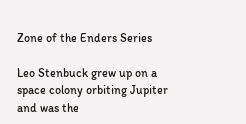Zone of the Enders Series

Leo Stenbuck grew up on a space colony orbiting Jupiter and was the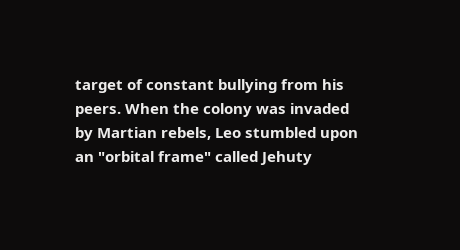target of constant bullying from his peers. When the colony was invaded by Martian rebels, Leo stumbled upon an "orbital frame" called Jehuty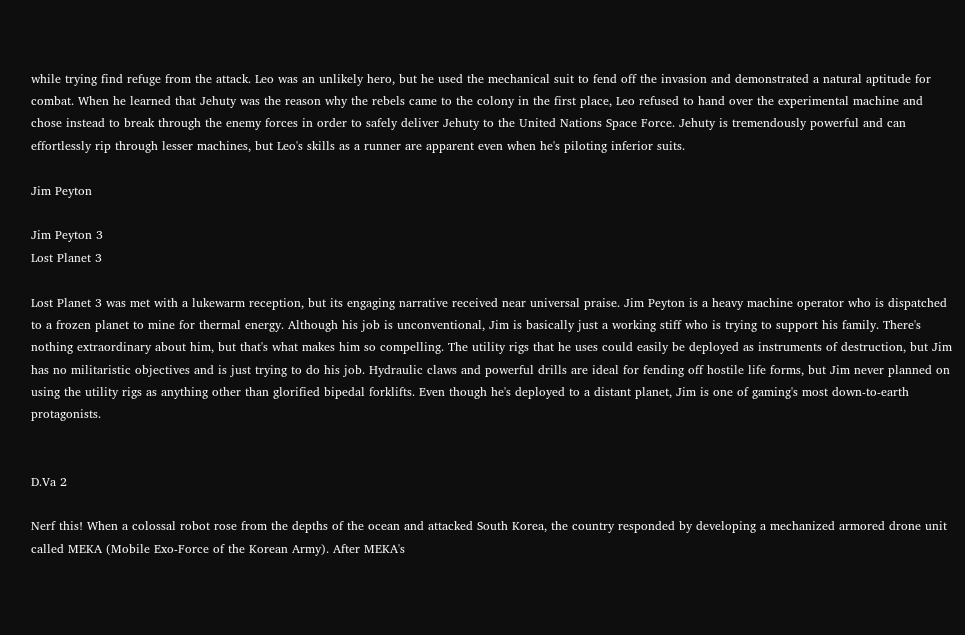while trying find refuge from the attack. Leo was an unlikely hero, but he used the mechanical suit to fend off the invasion and demonstrated a natural aptitude for combat. When he learned that Jehuty was the reason why the rebels came to the colony in the first place, Leo refused to hand over the experimental machine and chose instead to break through the enemy forces in order to safely deliver Jehuty to the United Nations Space Force. Jehuty is tremendously powerful and can effortlessly rip through lesser machines, but Leo's skills as a runner are apparent even when he's piloting inferior suits.

Jim Peyton

Jim Peyton 3
Lost Planet 3

Lost Planet 3 was met with a lukewarm reception, but its engaging narrative received near universal praise. Jim Peyton is a heavy machine operator who is dispatched to a frozen planet to mine for thermal energy. Although his job is unconventional, Jim is basically just a working stiff who is trying to support his family. There's nothing extraordinary about him, but that's what makes him so compelling. The utility rigs that he uses could easily be deployed as instruments of destruction, but Jim has no militaristic objectives and is just trying to do his job. Hydraulic claws and powerful drills are ideal for fending off hostile life forms, but Jim never planned on using the utility rigs as anything other than glorified bipedal forklifts. Even though he's deployed to a distant planet, Jim is one of gaming's most down-to-earth protagonists.


D.Va 2

Nerf this! When a colossal robot rose from the depths of the ocean and attacked South Korea, the country responded by developing a mechanized armored drone unit called MEKA (Mobile Exo-Force of the Korean Army). After MEKA's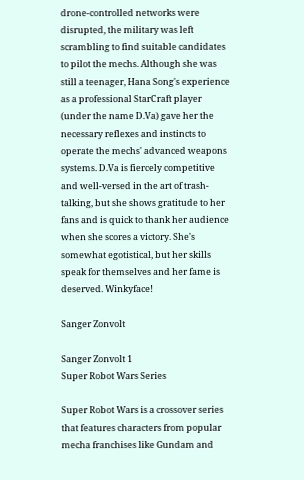drone-controlled networks were disrupted, the military was left scrambling to find suitable candidates to pilot the mechs. Although she was still a teenager, Hana Song's experience as a professional StarCraft player (under the name D.Va) gave her the necessary reflexes and instincts to operate the mechs' advanced weapons systems. D.Va is fiercely competitive and well-versed in the art of trash-talking, but she shows gratitude to her fans and is quick to thank her audience when she scores a victory. She's somewhat egotistical, but her skills speak for themselves and her fame is deserved. Winkyface!

Sanger Zonvolt

Sanger Zonvolt 1
Super Robot Wars Series

Super Robot Wars is a crossover series that features characters from popular mecha franchises like Gundam and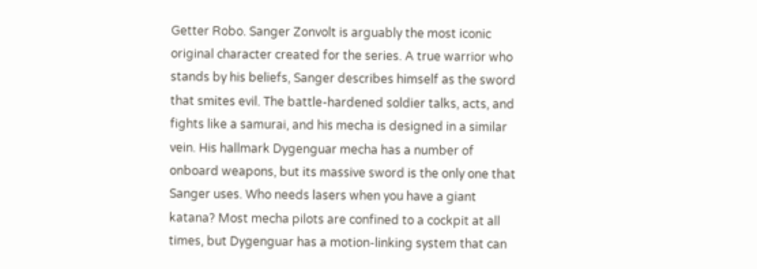Getter Robo. Sanger Zonvolt is arguably the most iconic original character created for the series. A true warrior who stands by his beliefs, Sanger describes himself as the sword that smites evil. The battle-hardened soldier talks, acts, and fights like a samurai, and his mecha is designed in a similar vein. His hallmark Dygenguar mecha has a number of onboard weapons, but its massive sword is the only one that Sanger uses. Who needs lasers when you have a giant katana? Most mecha pilots are confined to a cockpit at all times, but Dygenguar has a motion-linking system that can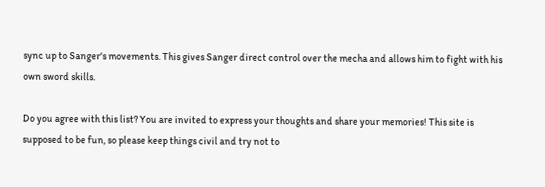sync up to Sanger's movements. This gives Sanger direct control over the mecha and allows him to fight with his own sword skills.

Do you agree with this list? You are invited to express your thoughts and share your memories! This site is supposed to be fun, so please keep things civil and try not to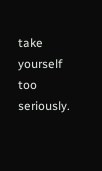take yourself too seriously.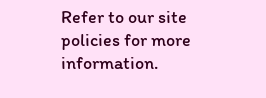Refer to our site policies for more information.